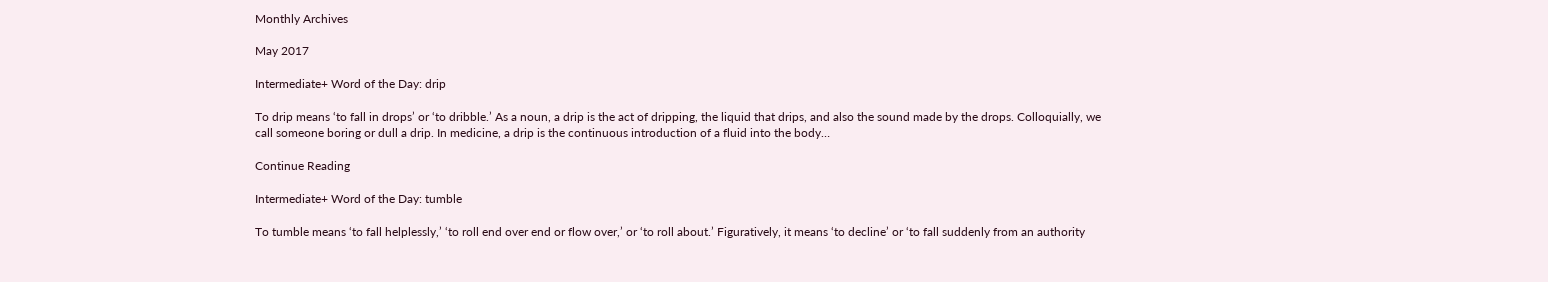Monthly Archives

May 2017

Intermediate+ Word of the Day: drip

To drip means ‘to fall in drops’ or ‘to dribble.’ As a noun, a drip is the act of dripping, the liquid that drips, and also the sound made by the drops. Colloquially, we call someone boring or dull a drip. In medicine, a drip is the continuous introduction of a fluid into the body…

Continue Reading

Intermediate+ Word of the Day: tumble

To tumble means ‘to fall helplessly,’ ‘to roll end over end or flow over,’ or ‘to roll about.’ Figuratively, it means ‘to decline’ or ‘to fall suddenly from an authority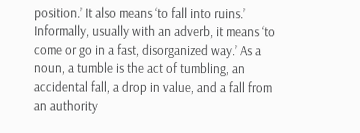position.’ It also means ‘to fall into ruins.’ Informally, usually with an adverb, it means ‘to come or go in a fast, disorganized way.’ As a noun, a tumble is the act of tumbling, an accidental fall, a drop in value, and a fall from an authority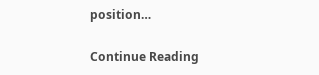position…

Continue Reading